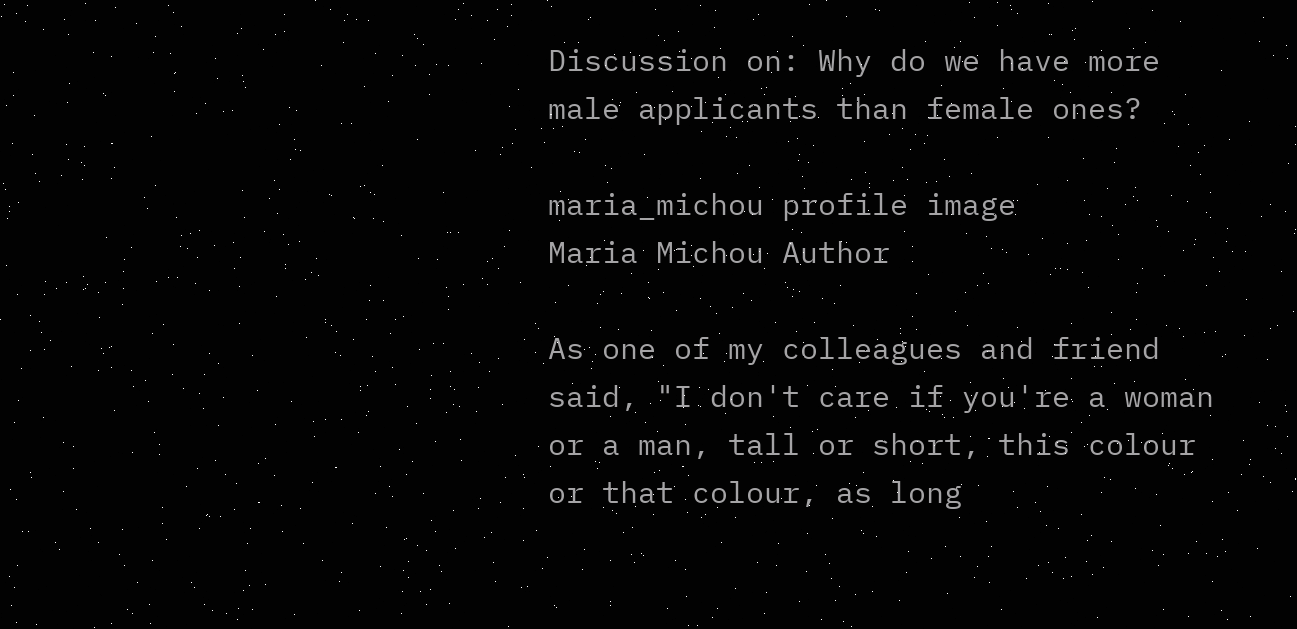Discussion on: Why do we have more male applicants than female ones?

maria_michou profile image
Maria Michou Author

As one of my colleagues and friend said, "I don't care if you're a woman or a man, tall or short, this colour or that colour, as long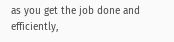as you get the job done and efficiently,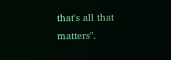that's all that matters".